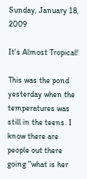Sunday, January 18, 2009

It's Almost Tropical!

This was the pond yesterday when the temperatures was still in the teens. I know there are people out there going "what is her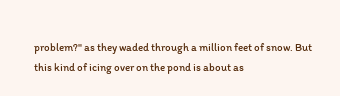problem?" as they waded through a million feet of snow. But this kind of icing over on the pond is about as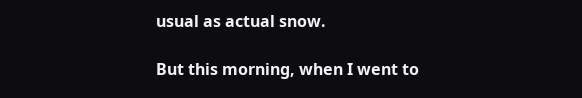usual as actual snow.

But this morning, when I went to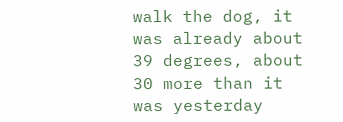walk the dog, it was already about 39 degrees, about 30 more than it was yesterday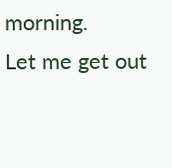morning.
Let me get out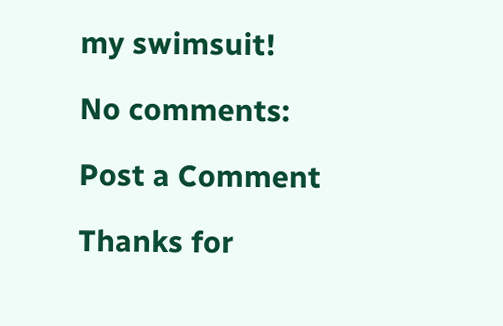my swimsuit!

No comments:

Post a Comment

Thanks for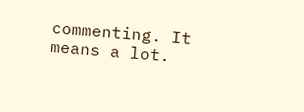commenting. It means a lot.